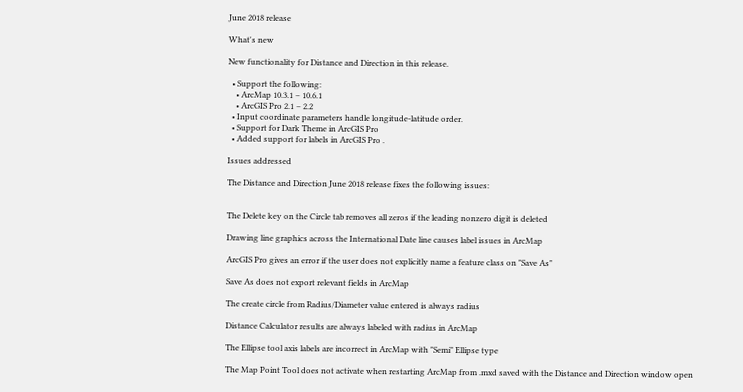June 2018 release

What's new

New functionality for Distance and Direction in this release.

  • Support the following:
    • ArcMap 10.3.1 – 10.6.1
    • ArcGIS Pro 2.1 – 2.2
  • Input coordinate parameters handle longitude-latitude order.
  • Support for Dark Theme in ArcGIS Pro
  • Added support for labels in ArcGIS Pro .

Issues addressed

The Distance and Direction June 2018 release fixes the following issues:


The Delete key on the Circle tab removes all zeros if the leading nonzero digit is deleted

Drawing line graphics across the International Date line causes label issues in ArcMap

ArcGIS Pro gives an error if the user does not explicitly name a feature class on "Save As"

Save As does not export relevant fields in ArcMap

The create circle from Radius/Diameter value entered is always radius

Distance Calculator results are always labeled with radius in ArcMap

The Ellipse tool axis labels are incorrect in ArcMap with "Semi" Ellipse type

The Map Point Tool does not activate when restarting ArcMap from .mxd saved with the Distance and Direction window open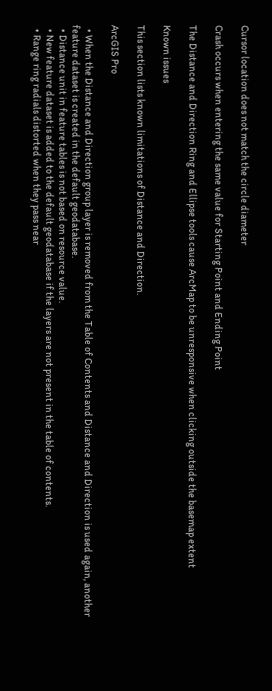Cursor location does not match the circle diameter

Crash occurs when entering the same value for Starting Point and Ending Point

The Distance and Direction Ring and Ellipse tools cause ArcMap to be unresponsive when clicking outside the basemap extent

Known issues

This section lists known limitations of Distance and Direction.

ArcGIS Pro

  • When the Distance and Direction group layer is removed from the Table of Contents and Distance and Direction is used again, another feature dataset is created in the default geodatabase.
  • Distance unit in feature tables is not based on resource value.
  • New feature dataset is added to the default geodatabase if the layers are not present in the table of contents.
  • Range ring radials distorted when they pass near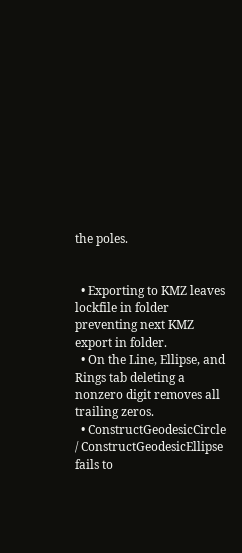the poles.


  • Exporting to KMZ leaves lockfile in folder preventing next KMZ export in folder.
  • On the Line, Ellipse, and Rings tab deleting a nonzero digit removes all trailing zeros.
  • ConstructGeodesicCircle / ConstructGeodesicEllipse fails to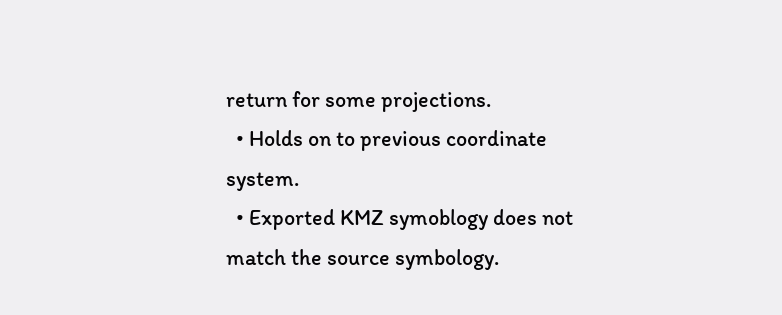return for some projections.
  • Holds on to previous coordinate system.
  • Exported KMZ symoblogy does not match the source symbology.